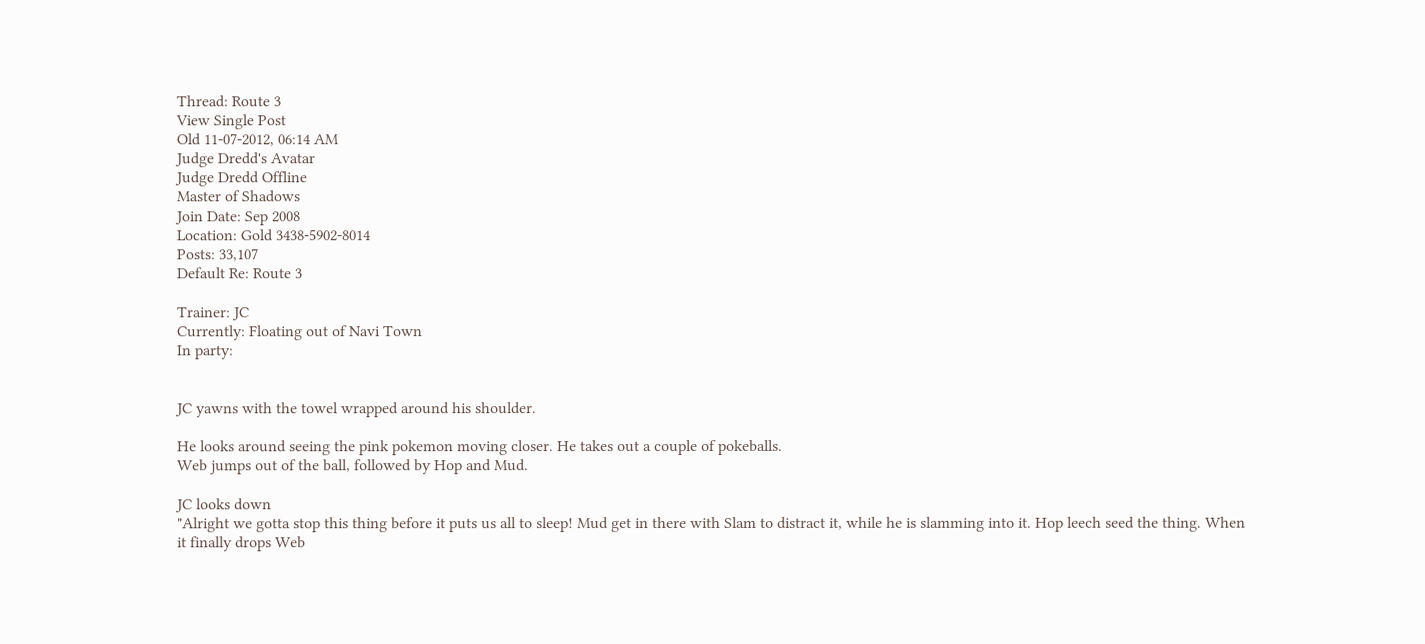Thread: Route 3
View Single Post
Old 11-07-2012, 06:14 AM
Judge Dredd's Avatar
Judge Dredd Offline
Master of Shadows
Join Date: Sep 2008
Location: Gold 3438-5902-8014
Posts: 33,107
Default Re: Route 3

Trainer: JC
Currently: Floating out of Navi Town
In party:


JC yawns with the towel wrapped around his shoulder.

He looks around seeing the pink pokemon moving closer. He takes out a couple of pokeballs.
Web jumps out of the ball, followed by Hop and Mud.

JC looks down
"Alright we gotta stop this thing before it puts us all to sleep! Mud get in there with Slam to distract it, while he is slamming into it. Hop leech seed the thing. When it finally drops Web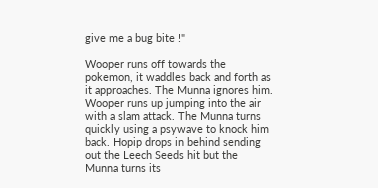give me a bug bite !"

Wooper runs off towards the pokemon, it waddles back and forth as it approaches. The Munna ignores him. Wooper runs up jumping into the air with a slam attack. The Munna turns quickly using a psywave to knock him back. Hopip drops in behind sending out the Leech Seeds hit but the Munna turns its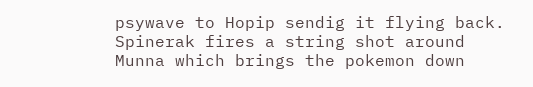psywave to Hopip sendig it flying back. Spinerak fires a string shot around Munna which brings the pokemon down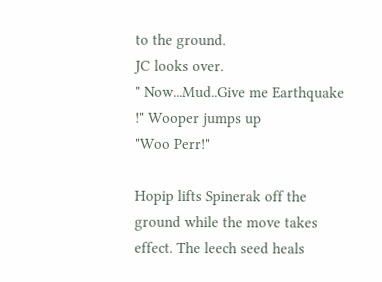to the ground.
JC looks over.
" Now...Mud..Give me Earthquake !" Wooper jumps up
"Woo Perr!"

Hopip lifts Spinerak off the ground while the move takes effect. The leech seed heals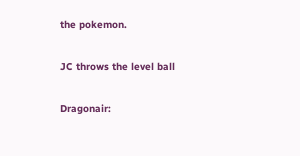the pokemon.

JC throws the level ball

Dragonair: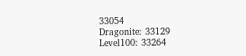33054
Dragonite: 33129
Level100: 33264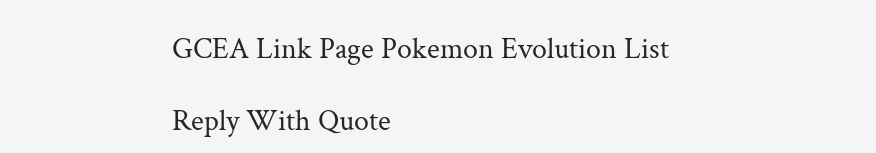GCEA Link Page Pokemon Evolution List

Reply With Quote